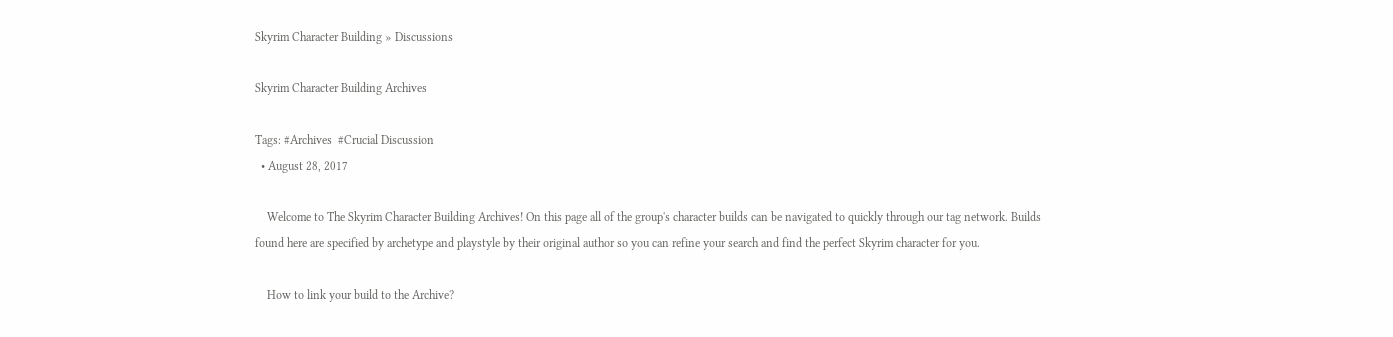Skyrim Character Building » Discussions

Skyrim Character Building Archives

Tags: #Archives  #Crucial Discussion
  • August 28, 2017

    Welcome to The Skyrim Character Building Archives! On this page all of the group's character builds can be navigated to quickly through our tag network. Builds found here are specified by archetype and playstyle by their original author so you can refine your search and find the perfect Skyrim character for you.

    How to link your build to the Archive?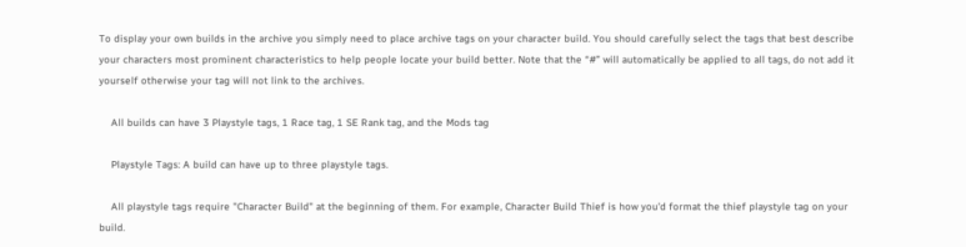To display your own builds in the archive you simply need to place archive tags on your character build. You should carefully select the tags that best describe your characters most prominent characteristics to help people locate your build better. Note that the “#” will automatically be applied to all tags, do not add it yourself otherwise your tag will not link to the archives.

    All builds can have 3 Playstyle tags, 1 Race tag, 1 SE Rank tag, and the Mods tag

    Playstyle Tags: A build can have up to three playstyle tags.

    All playstyle tags require "Character Build" at the beginning of them. For example, Character Build Thief is how you'd format the thief playstyle tag on your build.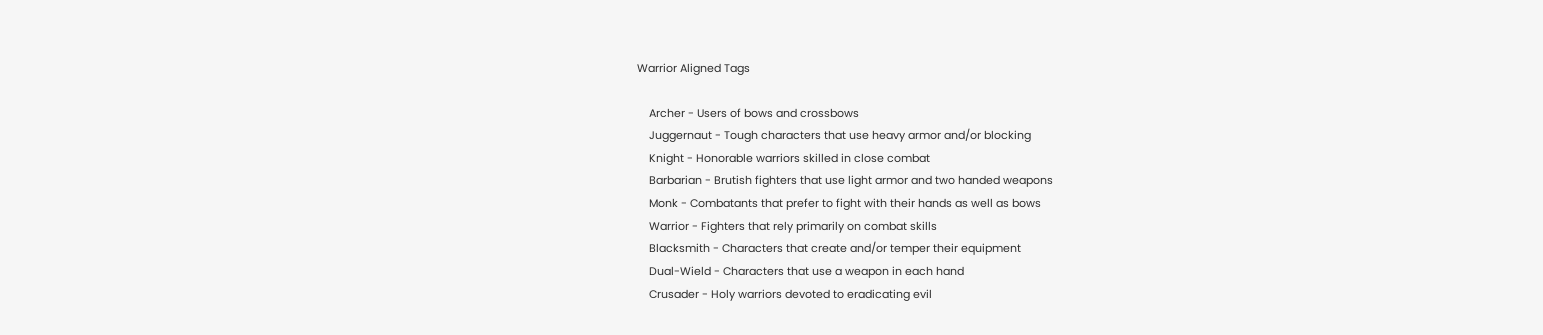Warrior Aligned Tags

    Archer - Users of bows and crossbows
    Juggernaut - Tough characters that use heavy armor and/or blocking
    Knight - Honorable warriors skilled in close combat
    Barbarian - Brutish fighters that use light armor and two handed weapons
    Monk - Combatants that prefer to fight with their hands as well as bows
    Warrior - Fighters that rely primarily on combat skills
    Blacksmith - Characters that create and/or temper their equipment
    Dual-Wield - Characters that use a weapon in each hand
    Crusader - Holy warriors devoted to eradicating evil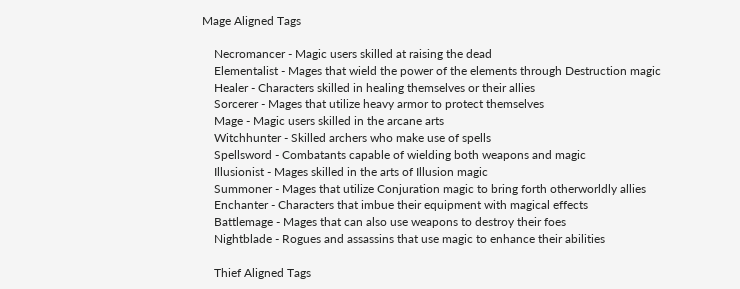Mage Aligned Tags

    Necromancer - Magic users skilled at raising the dead
    Elementalist - Mages that wield the power of the elements through Destruction magic
    Healer - Characters skilled in healing themselves or their allies
    Sorcerer - Mages that utilize heavy armor to protect themselves
    Mage - Magic users skilled in the arcane arts
    Witchhunter - Skilled archers who make use of spells
    Spellsword - Combatants capable of wielding both weapons and magic
    Illusionist - Mages skilled in the arts of Illusion magic
    Summoner - Mages that utilize Conjuration magic to bring forth otherworldly allies
    Enchanter - Characters that imbue their equipment with magical effects
    Battlemage - Mages that can also use weapons to destroy their foes
    Nightblade - Rogues and assassins that use magic to enhance their abilities

    Thief Aligned Tags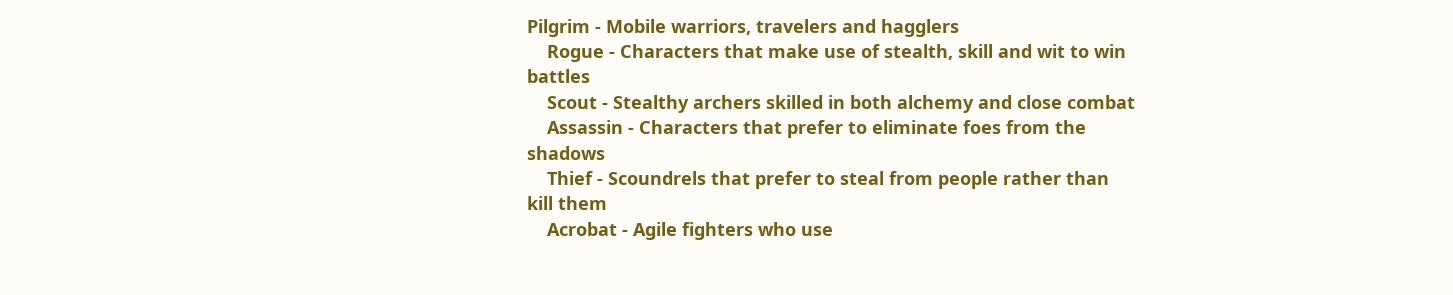Pilgrim - Mobile warriors, travelers and hagglers
    Rogue - Characters that make use of stealth, skill and wit to win battles
    Scout - Stealthy archers skilled in both alchemy and close combat
    Assassin - Characters that prefer to eliminate foes from the shadows
    Thief - Scoundrels that prefer to steal from people rather than kill them
    Acrobat - Agile fighters who use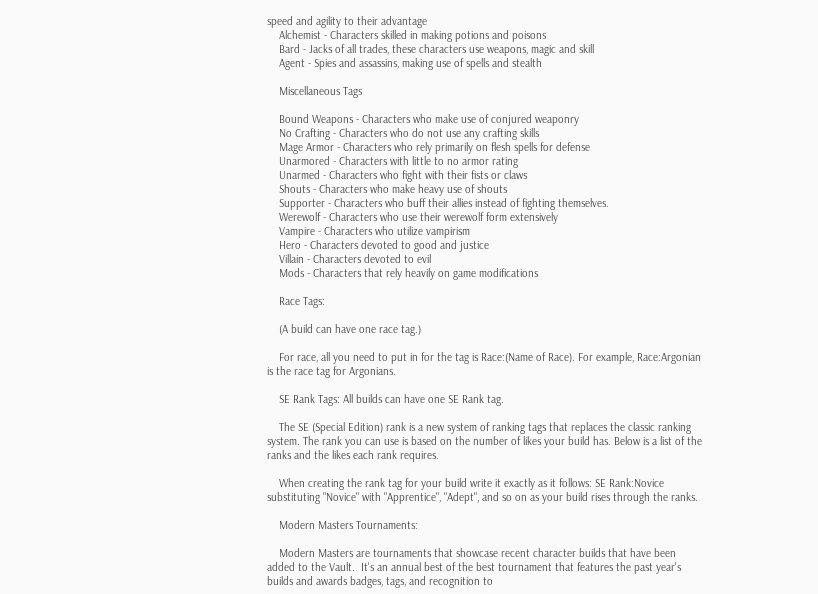speed and agility to their advantage
    Alchemist - Characters skilled in making potions and poisons
    Bard - Jacks of all trades, these characters use weapons, magic and skill
    Agent - Spies and assassins, making use of spells and stealth

    Miscellaneous Tags

    Bound Weapons - Characters who make use of conjured weaponry
    No Crafting - Characters who do not use any crafting skills
    Mage Armor - Characters who rely primarily on flesh spells for defense
    Unarmored - Characters with little to no armor rating
    Unarmed - Characters who fight with their fists or claws
    Shouts - Characters who make heavy use of shouts
    Supporter - Characters who buff their allies instead of fighting themselves.
    Werewolf - Characters who use their werewolf form extensively
    Vampire - Characters who utilize vampirism
    Hero - Characters devoted to good and justice
    Villain - Characters devoted to evil
    Mods - Characters that rely heavily on game modifications

    Race Tags:

    (A build can have one race tag.)

    For race, all you need to put in for the tag is Race:(Name of Race). For example, Race:Argonian is the race tag for Argonians.

    SE Rank Tags: All builds can have one SE Rank tag.

    The SE (Special Edition) rank is a new system of ranking tags that replaces the classic ranking system. The rank you can use is based on the number of likes your build has. Below is a list of the ranks and the likes each rank requires.

    When creating the rank tag for your build write it exactly as it follows: SE Rank:Novice substituting "Novice" with "Apprentice", "Adept", and so on as your build rises through the ranks.

    Modern Masters Tournaments:

    Modern Masters are tournaments that showcase recent character builds that have been added to the Vault.  It's an annual best of the best tournament that features the past year's builds and awards badges, tags, and recognition to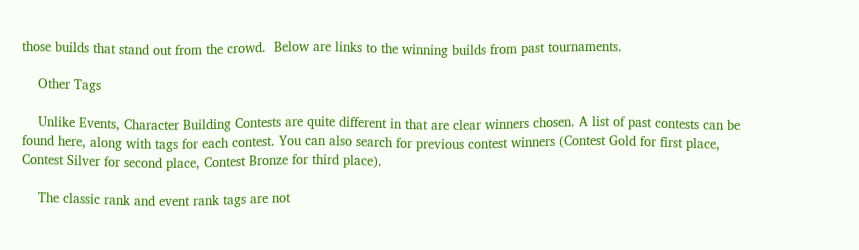those builds that stand out from the crowd.  Below are links to the winning builds from past tournaments.

    Other Tags

    Unlike Events, Character Building Contests are quite different in that are clear winners chosen. A list of past contests can be found here, along with tags for each contest. You can also search for previous contest winners (Contest Gold for first place, Contest Silver for second place, Contest Bronze for third place).

    The classic rank and event rank tags are not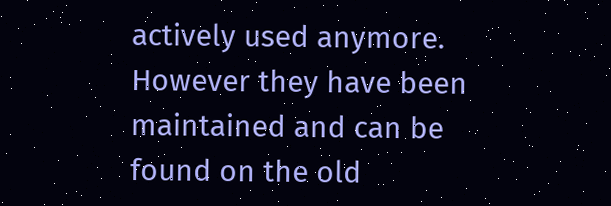actively used anymore. However they have been maintained and can be found on the old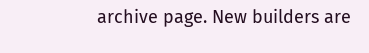archive page. New builders are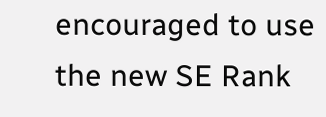encouraged to use the new SE Rank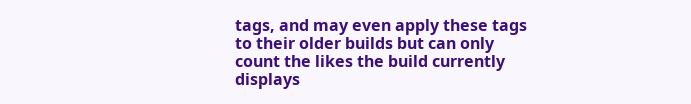tags, and may even apply these tags to their older builds but can only count the likes the build currently displays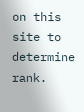on this site to determine rank.